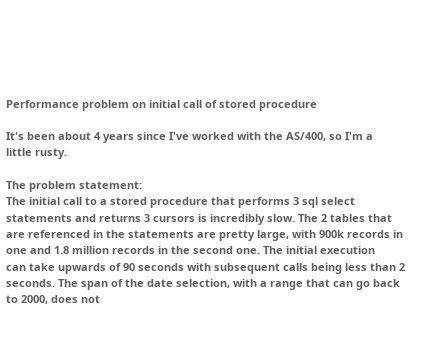Performance problem on initial call of stored procedure

It's been about 4 years since I've worked with the AS/400, so I'm a
little rusty.

The problem statement:
The initial call to a stored procedure that performs 3 sql select
statements and returns 3 cursors is incredibly slow. The 2 tables that
are referenced in the statements are pretty large, with 900k records in
one and 1.8 million records in the second one. The initial execution
can take upwards of 90 seconds with subsequent calls being less than 2
seconds. The span of the date selection, with a range that can go back
to 2000, does not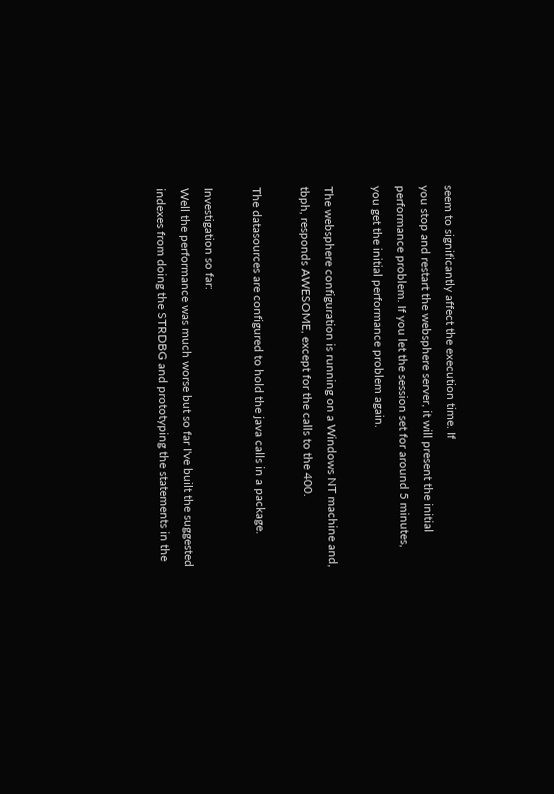seem to significantly affect the execution time. If
you stop and restart the websphere server, it will present the initial
performance problem. If you let the session set for around 5 minutes,
you get the initial performance problem again.

The websphere configuration is running on a Windows NT machine and,
tbph, responds AWESOME, except for the calls to the 400.

The datasources are configured to hold the java calls in a package.

Investigation so far:
Well the performance was much worse but so far I've built the suggested
indexes from doing the STRDBG and prototyping the statements in the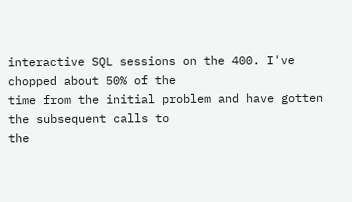interactive SQL sessions on the 400. I've chopped about 50% of the
time from the initial problem and have gotten the subsequent calls to
the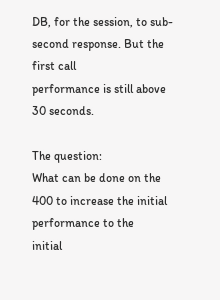DB, for the session, to sub-second response. But the first call
performance is still above 30 seconds.

The question:
What can be done on the 400 to increase the initial performance to the
initial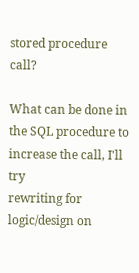stored procedure call?

What can be done in the SQL procedure to increase the call, I'll try
rewriting for logic/design on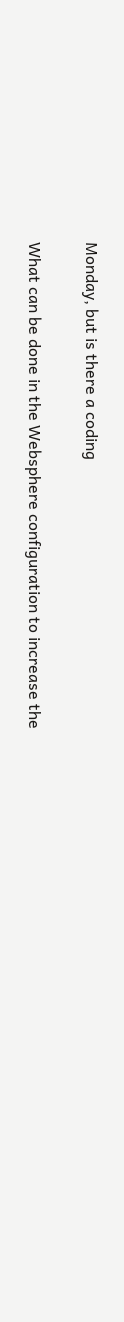Monday, but is there a coding

What can be done in the Websphere configuration to increase the